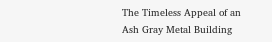The Timeless Appeal of an Ash Gray Metal Building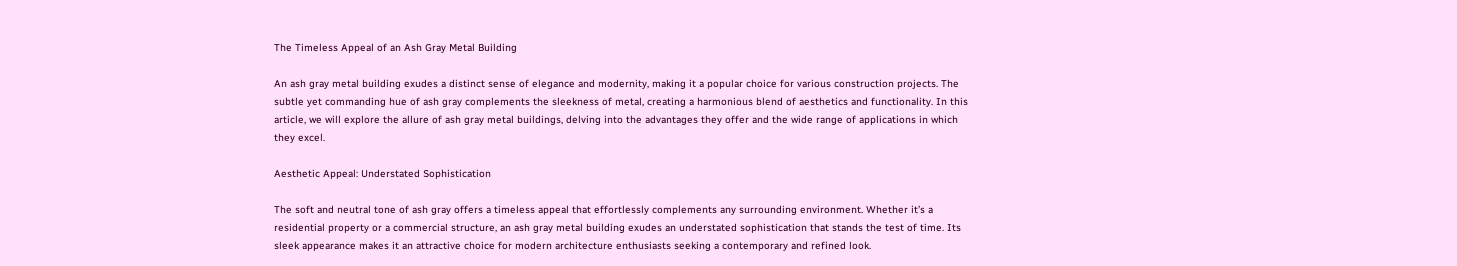The Timeless Appeal of an Ash Gray Metal Building

An ash gray metal building exudes a distinct sense of elegance and modernity, making it a popular choice for various construction projects. The subtle yet commanding hue of ash gray complements the sleekness of metal, creating a harmonious blend of aesthetics and functionality. In this article, we will explore the allure of ash gray metal buildings, delving into the advantages they offer and the wide range of applications in which they excel.

Aesthetic Appeal: Understated Sophistication

The soft and neutral tone of ash gray offers a timeless appeal that effortlessly complements any surrounding environment. Whether it’s a residential property or a commercial structure, an ash gray metal building exudes an understated sophistication that stands the test of time. Its sleek appearance makes it an attractive choice for modern architecture enthusiasts seeking a contemporary and refined look.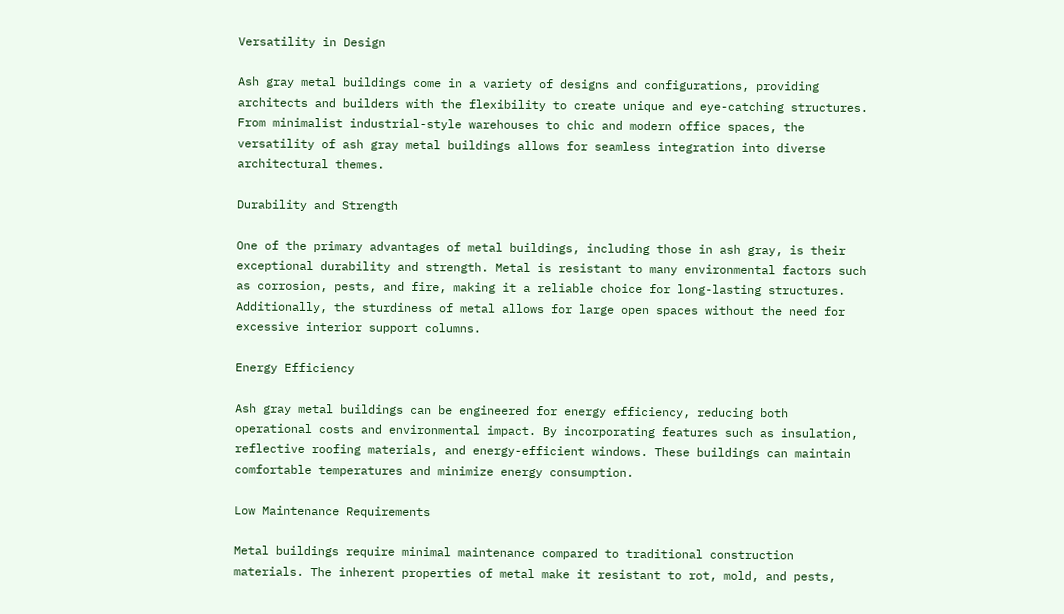Versatility in Design

Ash gray metal buildings come in a variety of designs and configurations, providing architects and builders with the flexibility to create unique and eye-catching structures. From minimalist industrial-style warehouses to chic and modern office spaces, the versatility of ash gray metal buildings allows for seamless integration into diverse architectural themes.

Durability and Strength

One of the primary advantages of metal buildings, including those in ash gray, is their exceptional durability and strength. Metal is resistant to many environmental factors such as corrosion, pests, and fire, making it a reliable choice for long-lasting structures. Additionally, the sturdiness of metal allows for large open spaces without the need for excessive interior support columns.

Energy Efficiency

Ash gray metal buildings can be engineered for energy efficiency, reducing both operational costs and environmental impact. By incorporating features such as insulation, reflective roofing materials, and energy-efficient windows. These buildings can maintain comfortable temperatures and minimize energy consumption.

Low Maintenance Requirements

Metal buildings require minimal maintenance compared to traditional construction materials. The inherent properties of metal make it resistant to rot, mold, and pests,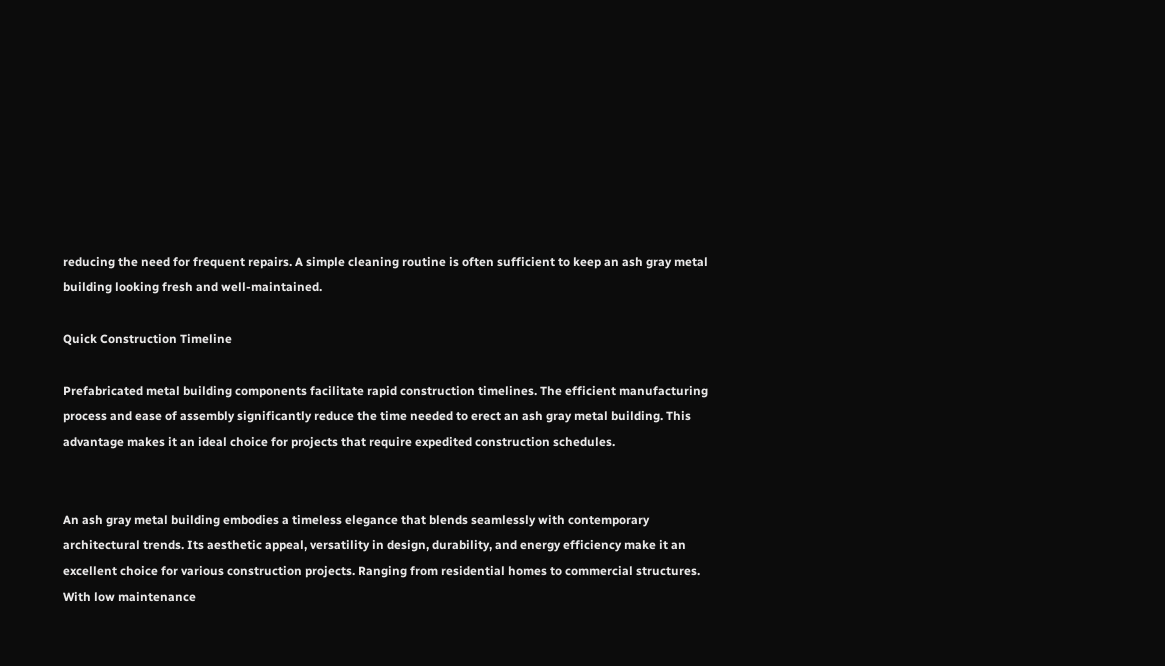reducing the need for frequent repairs. A simple cleaning routine is often sufficient to keep an ash gray metal building looking fresh and well-maintained.

Quick Construction Timeline

Prefabricated metal building components facilitate rapid construction timelines. The efficient manufacturing process and ease of assembly significantly reduce the time needed to erect an ash gray metal building. This advantage makes it an ideal choice for projects that require expedited construction schedules.


An ash gray metal building embodies a timeless elegance that blends seamlessly with contemporary architectural trends. Its aesthetic appeal, versatility in design, durability, and energy efficiency make it an excellent choice for various construction projects. Ranging from residential homes to commercial structures. With low maintenance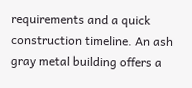requirements and a quick construction timeline. An ash gray metal building offers a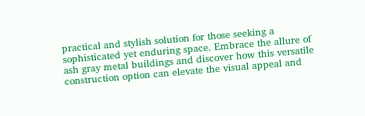practical and stylish solution for those seeking a sophisticated yet enduring space. Embrace the allure of ash gray metal buildings and discover how this versatile construction option can elevate the visual appeal and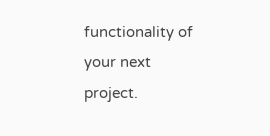functionality of your next project.